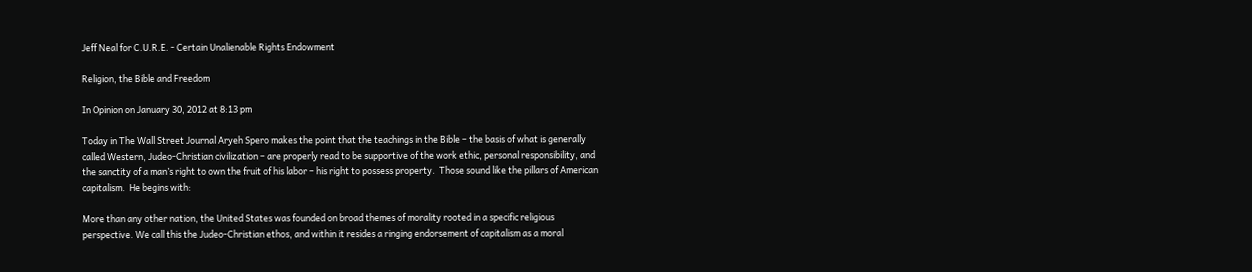Jeff Neal for C.U.R.E. - Certain Unalienable Rights Endowment

Religion, the Bible and Freedom

In Opinion on January 30, 2012 at 8:13 pm

Today in The Wall Street Journal Aryeh Spero makes the point that the teachings in the Bible – the basis of what is generally called Western, Judeo-Christian civilization – are properly read to be supportive of the work ethic, personal responsibility, and the sanctity of a man’s right to own the fruit of his labor – his right to possess property.  Those sound like the pillars of American capitalism.  He begins with:

More than any other nation, the United States was founded on broad themes of morality rooted in a specific religious perspective. We call this the Judeo-Christian ethos, and within it resides a ringing endorsement of capitalism as a moral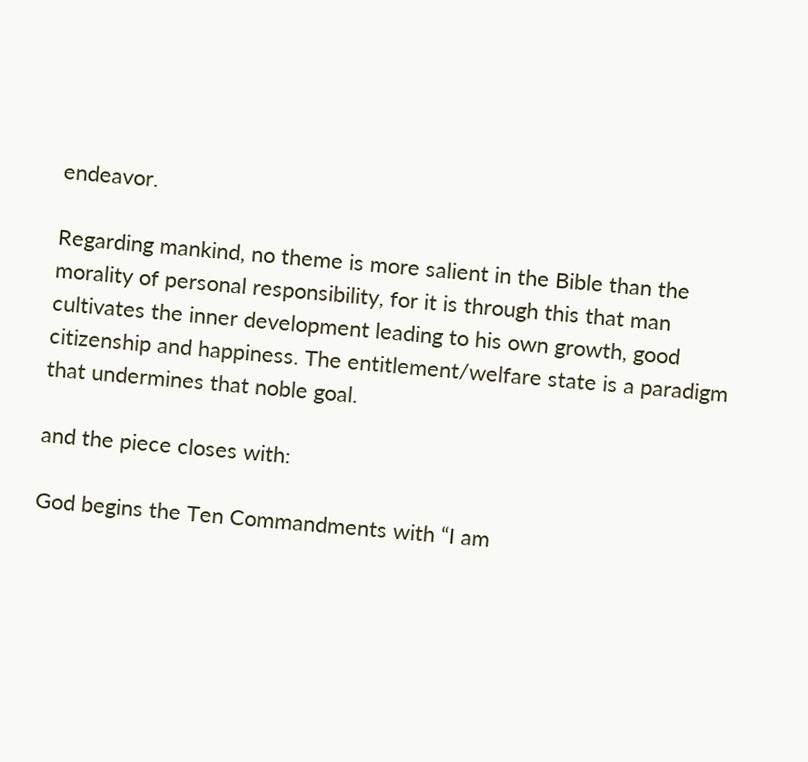endeavor.

Regarding mankind, no theme is more salient in the Bible than the morality of personal responsibility, for it is through this that man cultivates the inner development leading to his own growth, good citizenship and happiness. The entitlement/welfare state is a paradigm that undermines that noble goal.

and the piece closes with:

God begins the Ten Commandments with “I am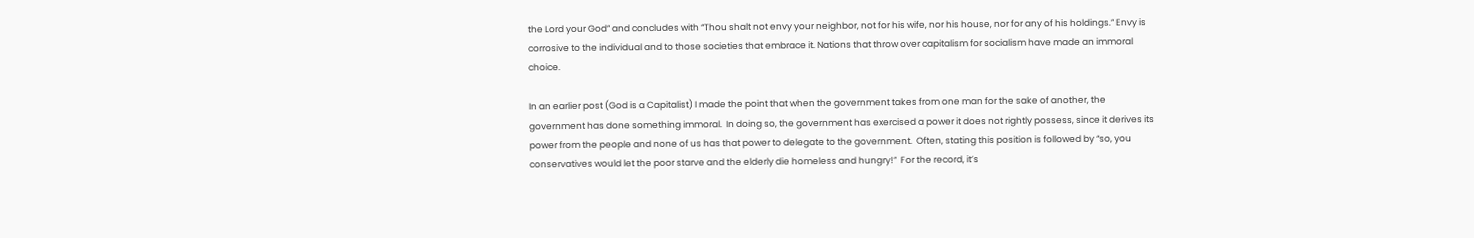the Lord your God” and concludes with “Thou shalt not envy your neighbor, not for his wife, nor his house, nor for any of his holdings.” Envy is corrosive to the individual and to those societies that embrace it. Nations that throw over capitalism for socialism have made an immoral choice.

In an earlier post (God is a Capitalist) I made the point that when the government takes from one man for the sake of another, the government has done something immoral.  In doing so, the government has exercised a power it does not rightly possess, since it derives its power from the people and none of us has that power to delegate to the government.  Often, stating this position is followed by “so, you conservatives would let the poor starve and the elderly die homeless and hungry!”  For the record, it’s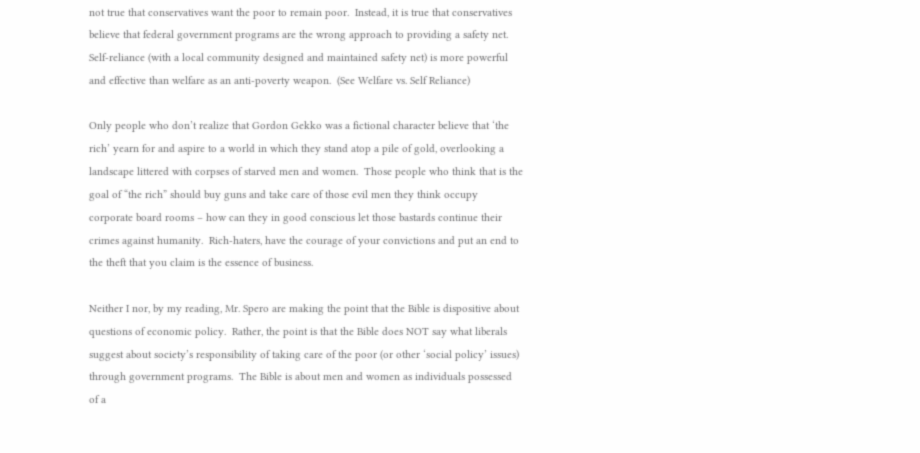not true that conservatives want the poor to remain poor.  Instead, it is true that conservatives believe that federal government programs are the wrong approach to providing a safety net.  Self-reliance (with a local community designed and maintained safety net) is more powerful and effective than welfare as an anti-poverty weapon.  (See Welfare vs. Self Reliance)

Only people who don’t realize that Gordon Gekko was a fictional character believe that ‘the rich’ yearn for and aspire to a world in which they stand atop a pile of gold, overlooking a landscape littered with corpses of starved men and women.  Those people who think that is the goal of “the rich” should buy guns and take care of those evil men they think occupy corporate board rooms – how can they in good conscious let those bastards continue their crimes against humanity.  Rich-haters, have the courage of your convictions and put an end to the theft that you claim is the essence of business.

Neither I nor, by my reading, Mr. Spero are making the point that the Bible is dispositive about questions of economic policy.  Rather, the point is that the Bible does NOT say what liberals suggest about society’s responsibility of taking care of the poor (or other ‘social policy’ issues) through government programs.  The Bible is about men and women as individuals possessed of a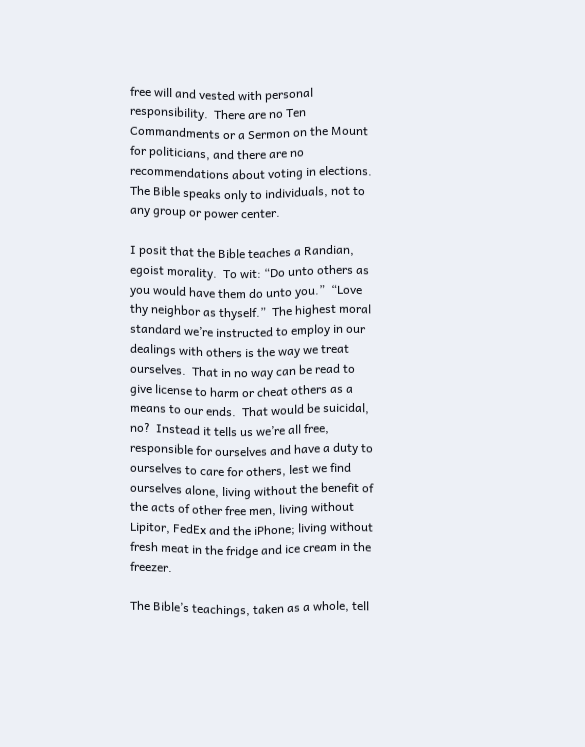free will and vested with personal responsibility.  There are no Ten Commandments or a Sermon on the Mount for politicians, and there are no recommendations about voting in elections.  The Bible speaks only to individuals, not to any group or power center.

I posit that the Bible teaches a Randian, egoist morality.  To wit: “Do unto others as you would have them do unto you.”  “Love thy neighbor as thyself.”  The highest moral standard we’re instructed to employ in our dealings with others is the way we treat ourselves.  That in no way can be read to give license to harm or cheat others as a means to our ends.  That would be suicidal, no?  Instead it tells us we’re all free, responsible for ourselves and have a duty to ourselves to care for others, lest we find ourselves alone, living without the benefit of the acts of other free men, living without Lipitor, FedEx and the iPhone; living without fresh meat in the fridge and ice cream in the freezer.

The Bible’s teachings, taken as a whole, tell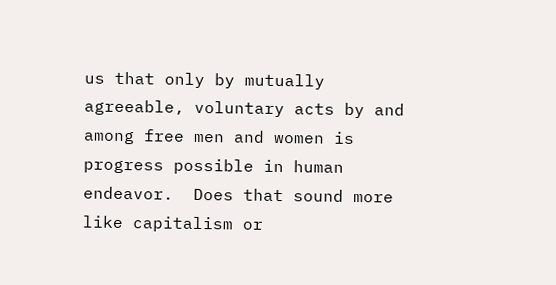us that only by mutually agreeable, voluntary acts by and among free men and women is progress possible in human endeavor.  Does that sound more like capitalism or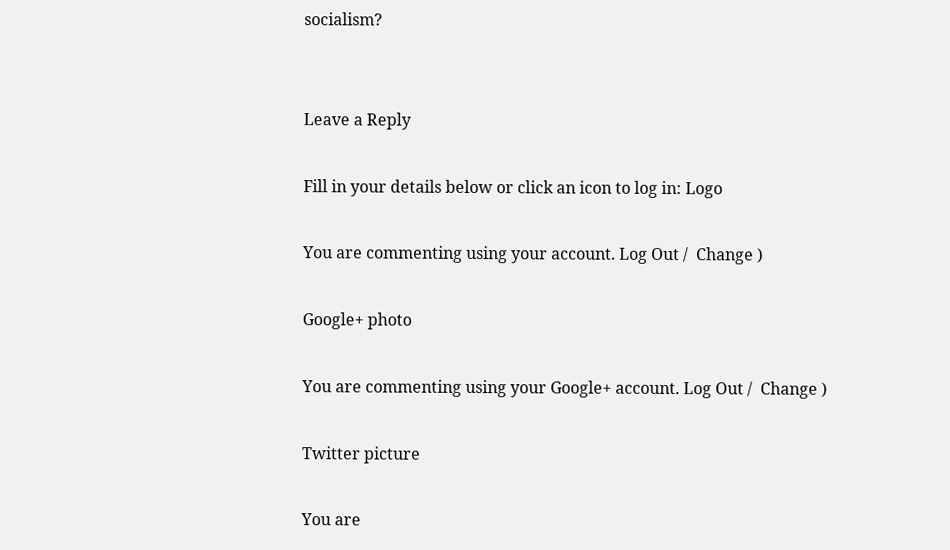socialism?


Leave a Reply

Fill in your details below or click an icon to log in: Logo

You are commenting using your account. Log Out /  Change )

Google+ photo

You are commenting using your Google+ account. Log Out /  Change )

Twitter picture

You are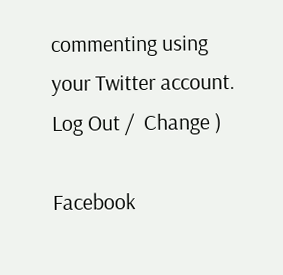commenting using your Twitter account. Log Out /  Change )

Facebook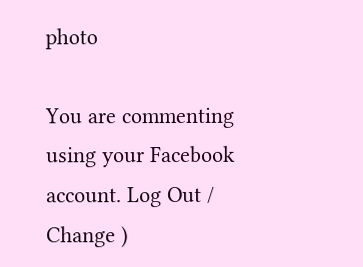photo

You are commenting using your Facebook account. Log Out /  Change )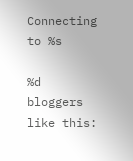Connecting to %s

%d bloggers like this: